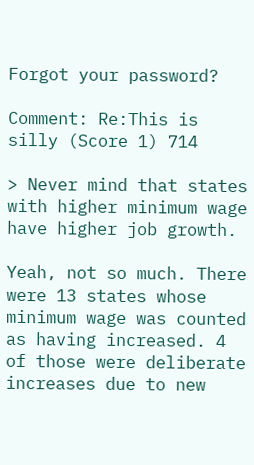Forgot your password?

Comment: Re:This is silly (Score 1) 714

> Never mind that states with higher minimum wage have higher job growth.

Yeah, not so much. There were 13 states whose minimum wage was counted as having increased. 4 of those were deliberate increases due to new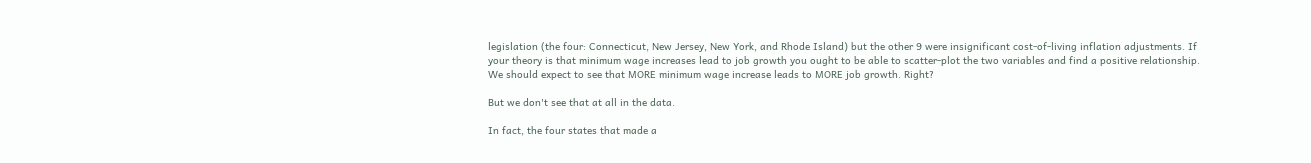legislation (the four: Connecticut, New Jersey, New York, and Rhode Island) but the other 9 were insignificant cost-of-living inflation adjustments. If your theory is that minimum wage increases lead to job growth you ought to be able to scatter-plot the two variables and find a positive relationship. We should expect to see that MORE minimum wage increase leads to MORE job growth. Right?

But we don't see that at all in the data.

In fact, the four states that made a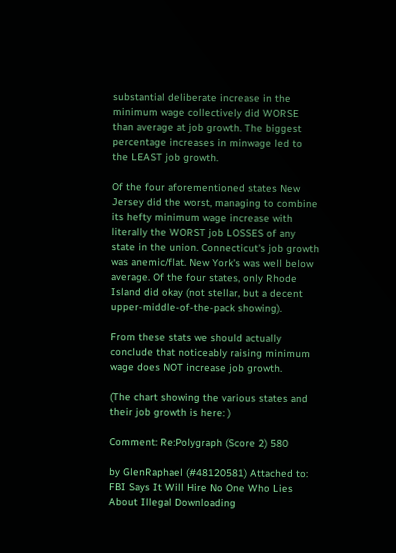substantial deliberate increase in the minimum wage collectively did WORSE than average at job growth. The biggest percentage increases in minwage led to the LEAST job growth.

Of the four aforementioned states New Jersey did the worst, managing to combine its hefty minimum wage increase with literally the WORST job LOSSES of any state in the union. Connecticut's job growth was anemic/flat. New York's was well below average. Of the four states, only Rhode Island did okay (not stellar, but a decent upper-middle-of-the-pack showing).

From these stats we should actually conclude that noticeably raising minimum wage does NOT increase job growth.

(The chart showing the various states and their job growth is here: )

Comment: Re:Polygraph (Score 2) 580

by GlenRaphael (#48120581) Attached to: FBI Says It Will Hire No One Who Lies About Illegal Downloading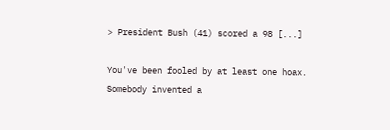> President Bush (41) scored a 98 [...]

You've been fooled by at least one hoax. Somebody invented a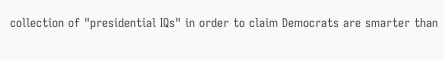collection of "presidential IQs" in order to claim Democrats are smarter than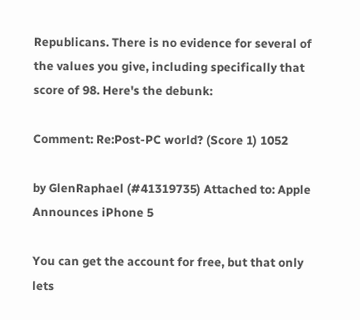Republicans. There is no evidence for several of the values you give, including specifically that score of 98. Here's the debunk:

Comment: Re:Post-PC world? (Score 1) 1052

by GlenRaphael (#41319735) Attached to: Apple Announces iPhone 5

You can get the account for free, but that only lets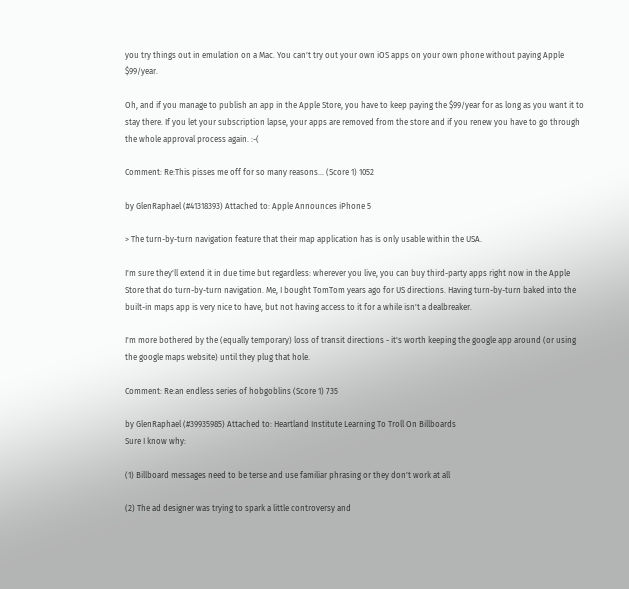you try things out in emulation on a Mac. You can't try out your own iOS apps on your own phone without paying Apple $99/year.

Oh, and if you manage to publish an app in the Apple Store, you have to keep paying the $99/year for as long as you want it to stay there. If you let your subscription lapse, your apps are removed from the store and if you renew you have to go through the whole approval process again. :-(

Comment: Re:This pisses me off for so many reasons... (Score 1) 1052

by GlenRaphael (#41318393) Attached to: Apple Announces iPhone 5

> The turn-by-turn navigation feature that their map application has is only usable within the USA.

I'm sure they'll extend it in due time but regardless: wherever you live, you can buy third-party apps right now in the Apple Store that do turn-by-turn navigation. Me, I bought TomTom years ago for US directions. Having turn-by-turn baked into the built-in maps app is very nice to have, but not having access to it for a while isn't a dealbreaker.

I'm more bothered by the (equally temporary) loss of transit directions - it's worth keeping the google app around (or using the google maps website) until they plug that hole.

Comment: Re:an endless series of hobgoblins (Score 1) 735

by GlenRaphael (#39935985) Attached to: Heartland Institute Learning To Troll On Billboards
Sure I know why:

(1) Billboard messages need to be terse and use familiar phrasing or they don't work at all

(2) The ad designer was trying to spark a little controversy and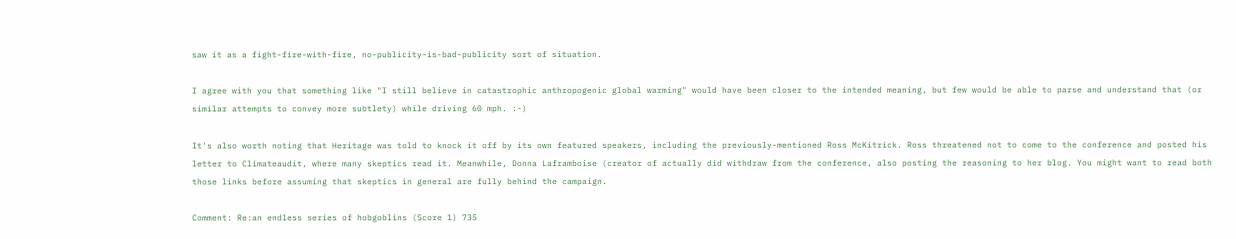saw it as a fight-fire-with-fire, no-publicity-is-bad-publicity sort of situation.

I agree with you that something like "I still believe in catastrophic anthropogenic global warming" would have been closer to the intended meaning, but few would be able to parse and understand that (or similar attempts to convey more subtlety) while driving 60 mph. :-)

It's also worth noting that Heritage was told to knock it off by its own featured speakers, including the previously-mentioned Ross McKitrick. Ross threatened not to come to the conference and posted his letter to Climateaudit, where many skeptics read it. Meanwhile, Donna Laframboise (creator of actually did withdraw from the conference, also posting the reasoning to her blog. You might want to read both those links before assuming that skeptics in general are fully behind the campaign.

Comment: Re:an endless series of hobgoblins (Score 1) 735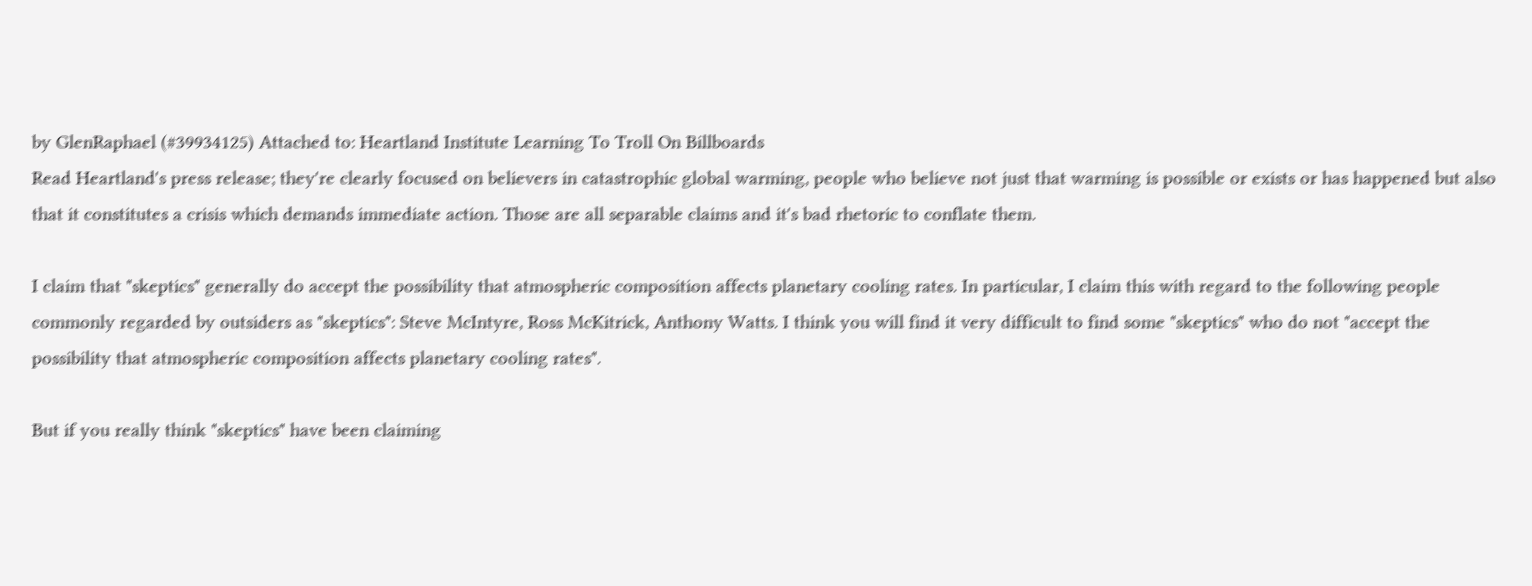by GlenRaphael (#39934125) Attached to: Heartland Institute Learning To Troll On Billboards
Read Heartland's press release; they're clearly focused on believers in catastrophic global warming, people who believe not just that warming is possible or exists or has happened but also that it constitutes a crisis which demands immediate action. Those are all separable claims and it's bad rhetoric to conflate them.

I claim that "skeptics" generally do accept the possibility that atmospheric composition affects planetary cooling rates. In particular, I claim this with regard to the following people commonly regarded by outsiders as "skeptics": Steve McIntyre, Ross McKitrick, Anthony Watts. I think you will find it very difficult to find some "skeptics" who do not "accept the possibility that atmospheric composition affects planetary cooling rates".

But if you really think "skeptics" have been claiming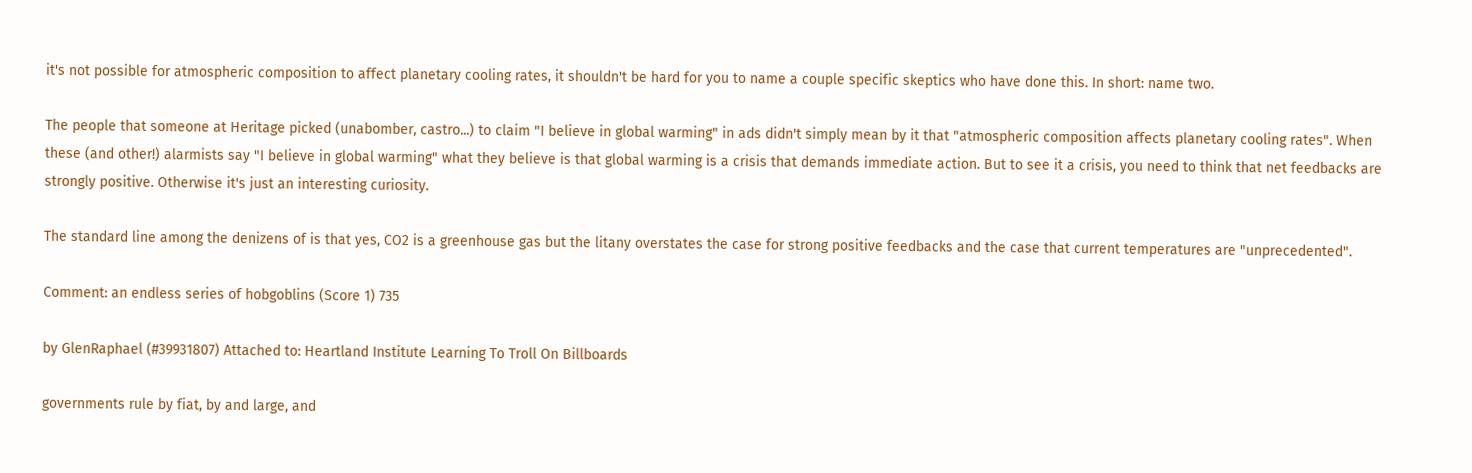it's not possible for atmospheric composition to affect planetary cooling rates, it shouldn't be hard for you to name a couple specific skeptics who have done this. In short: name two.

The people that someone at Heritage picked (unabomber, castro...) to claim "I believe in global warming" in ads didn't simply mean by it that "atmospheric composition affects planetary cooling rates". When these (and other!) alarmists say "I believe in global warming" what they believe is that global warming is a crisis that demands immediate action. But to see it a crisis, you need to think that net feedbacks are strongly positive. Otherwise it's just an interesting curiosity.

The standard line among the denizens of is that yes, CO2 is a greenhouse gas but the litany overstates the case for strong positive feedbacks and the case that current temperatures are "unprecedented".

Comment: an endless series of hobgoblins (Score 1) 735

by GlenRaphael (#39931807) Attached to: Heartland Institute Learning To Troll On Billboards

governments rule by fiat, by and large, and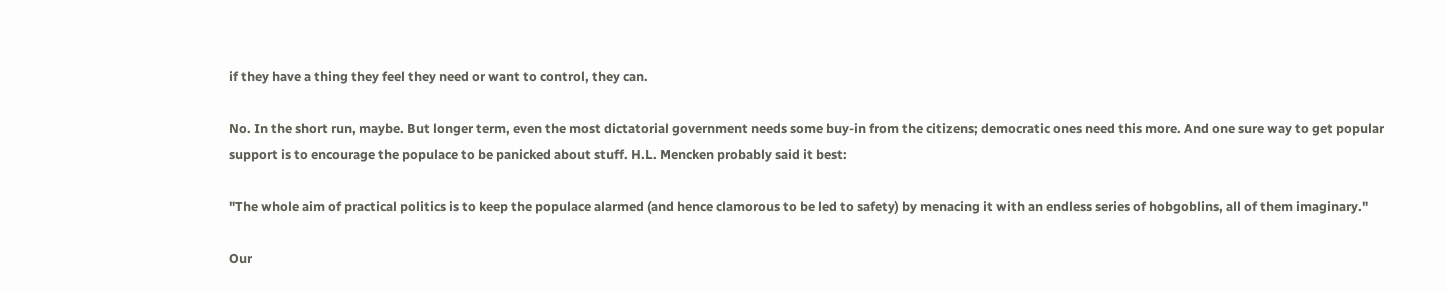if they have a thing they feel they need or want to control, they can.

No. In the short run, maybe. But longer term, even the most dictatorial government needs some buy-in from the citizens; democratic ones need this more. And one sure way to get popular support is to encourage the populace to be panicked about stuff. H.L. Mencken probably said it best:

"The whole aim of practical politics is to keep the populace alarmed (and hence clamorous to be led to safety) by menacing it with an endless series of hobgoblins, all of them imaginary."

Our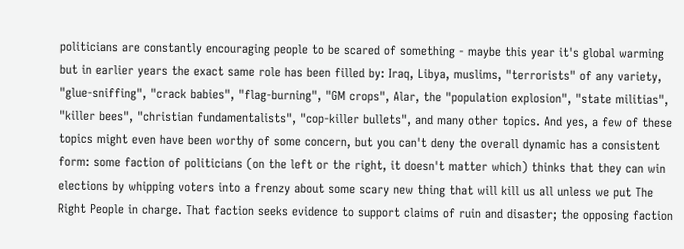politicians are constantly encouraging people to be scared of something - maybe this year it's global warming but in earlier years the exact same role has been filled by: Iraq, Libya, muslims, "terrorists" of any variety, "glue-sniffing", "crack babies", "flag-burning", "GM crops", Alar, the "population explosion", "state militias", "killer bees", "christian fundamentalists", "cop-killer bullets", and many other topics. And yes, a few of these topics might even have been worthy of some concern, but you can't deny the overall dynamic has a consistent form: some faction of politicians (on the left or the right, it doesn't matter which) thinks that they can win elections by whipping voters into a frenzy about some scary new thing that will kill us all unless we put The Right People in charge. That faction seeks evidence to support claims of ruin and disaster; the opposing faction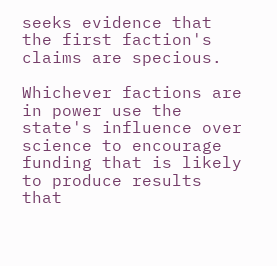seeks evidence that the first faction's claims are specious.

Whichever factions are in power use the state's influence over science to encourage funding that is likely to produce results that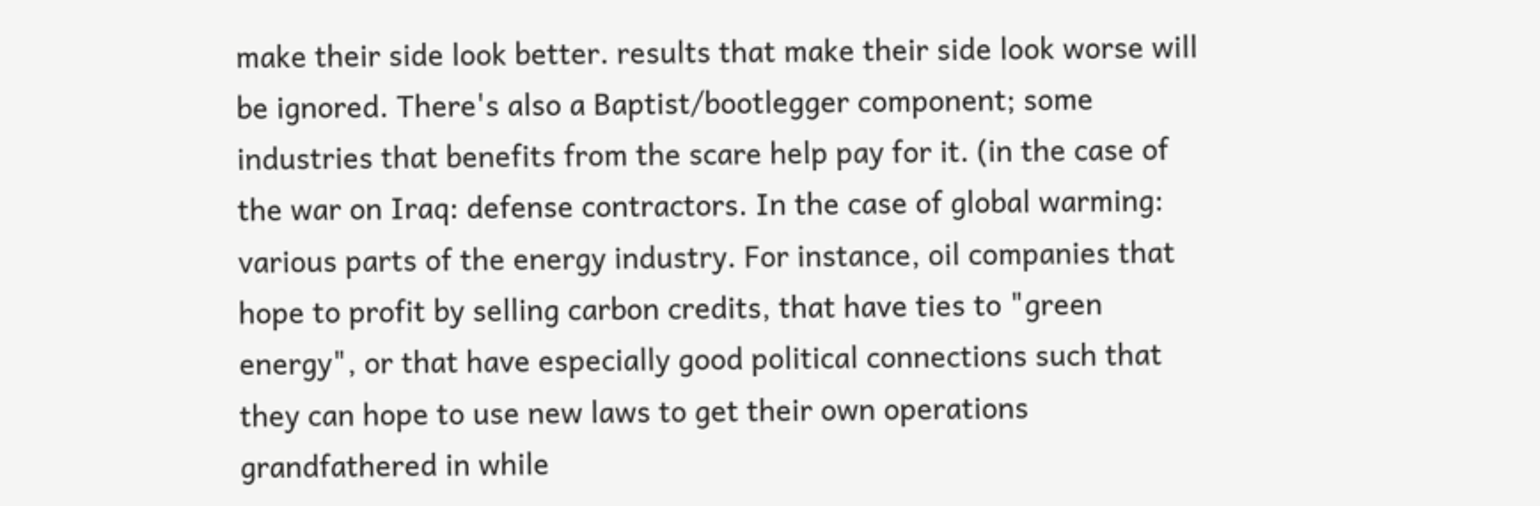make their side look better. results that make their side look worse will be ignored. There's also a Baptist/bootlegger component; some industries that benefits from the scare help pay for it. (in the case of the war on Iraq: defense contractors. In the case of global warming: various parts of the energy industry. For instance, oil companies that hope to profit by selling carbon credits, that have ties to "green energy", or that have especially good political connections such that they can hope to use new laws to get their own operations grandfathered in while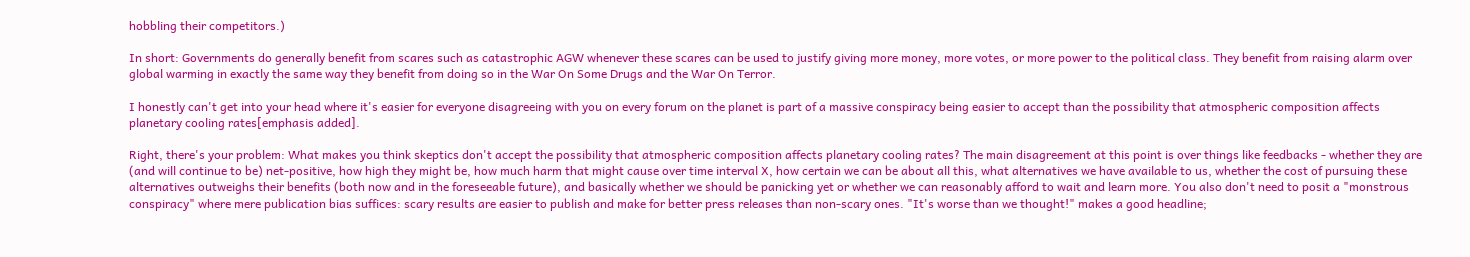hobbling their competitors.)

In short: Governments do generally benefit from scares such as catastrophic AGW whenever these scares can be used to justify giving more money, more votes, or more power to the political class. They benefit from raising alarm over global warming in exactly the same way they benefit from doing so in the War On Some Drugs and the War On Terror.

I honestly can't get into your head where it's easier for everyone disagreeing with you on every forum on the planet is part of a massive conspiracy being easier to accept than the possibility that atmospheric composition affects planetary cooling rates[emphasis added].

Right, there's your problem: What makes you think skeptics don't accept the possibility that atmospheric composition affects planetary cooling rates? The main disagreement at this point is over things like feedbacks - whether they are (and will continue to be) net-positive, how high they might be, how much harm that might cause over time interval X, how certain we can be about all this, what alternatives we have available to us, whether the cost of pursuing these alternatives outweighs their benefits (both now and in the foreseeable future), and basically whether we should be panicking yet or whether we can reasonably afford to wait and learn more. You also don't need to posit a "monstrous conspiracy" where mere publication bias suffices: scary results are easier to publish and make for better press releases than non-scary ones. "It's worse than we thought!" makes a good headline;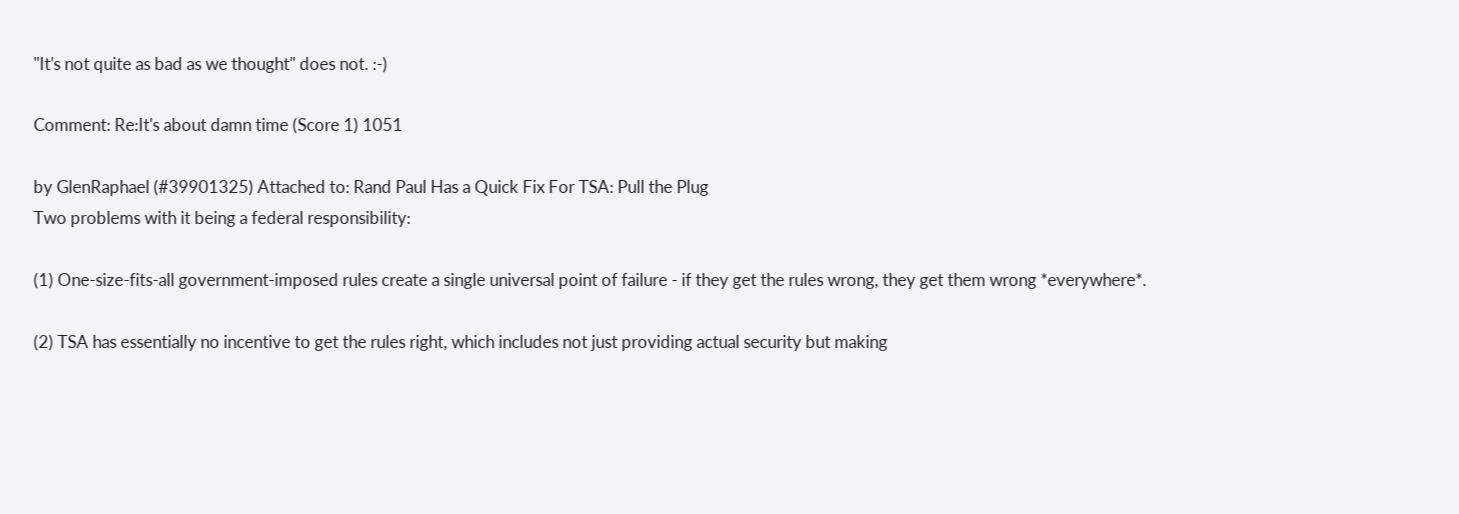"It's not quite as bad as we thought" does not. :-)

Comment: Re:It's about damn time (Score 1) 1051

by GlenRaphael (#39901325) Attached to: Rand Paul Has a Quick Fix For TSA: Pull the Plug
Two problems with it being a federal responsibility:

(1) One-size-fits-all government-imposed rules create a single universal point of failure - if they get the rules wrong, they get them wrong *everywhere*.

(2) TSA has essentially no incentive to get the rules right, which includes not just providing actual security but making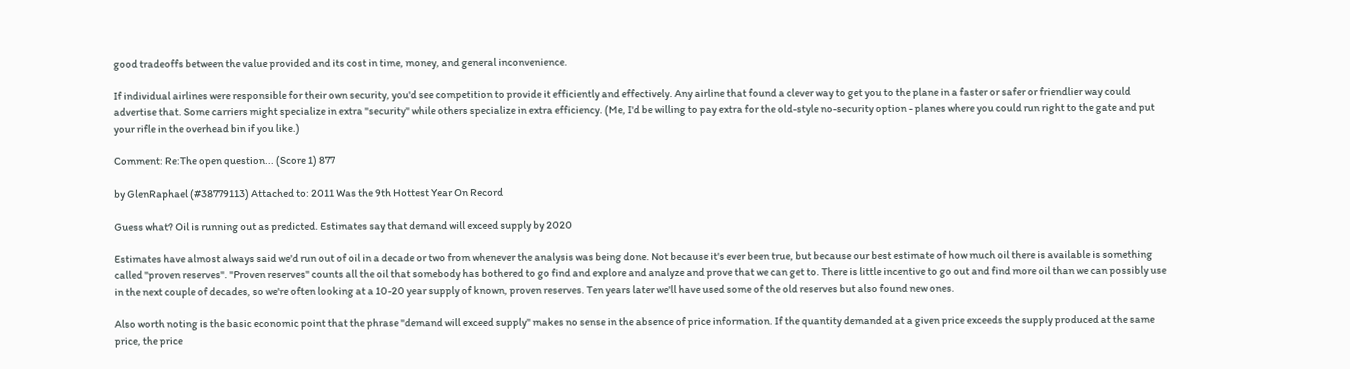good tradeoffs between the value provided and its cost in time, money, and general inconvenience.

If individual airlines were responsible for their own security, you'd see competition to provide it efficiently and effectively. Any airline that found a clever way to get you to the plane in a faster or safer or friendlier way could advertise that. Some carriers might specialize in extra "security" while others specialize in extra efficiency. (Me, I'd be willing to pay extra for the old-style no-security option - planes where you could run right to the gate and put your rifle in the overhead bin if you like.)

Comment: Re:The open question... (Score 1) 877

by GlenRaphael (#38779113) Attached to: 2011 Was the 9th Hottest Year On Record

Guess what? Oil is running out as predicted. Estimates say that demand will exceed supply by 2020

Estimates have almost always said we'd run out of oil in a decade or two from whenever the analysis was being done. Not because it's ever been true, but because our best estimate of how much oil there is available is something called "proven reserves". "Proven reserves" counts all the oil that somebody has bothered to go find and explore and analyze and prove that we can get to. There is little incentive to go out and find more oil than we can possibly use in the next couple of decades, so we're often looking at a 10-20 year supply of known, proven reserves. Ten years later we'll have used some of the old reserves but also found new ones.

Also worth noting is the basic economic point that the phrase "demand will exceed supply" makes no sense in the absence of price information. If the quantity demanded at a given price exceeds the supply produced at the same price, the price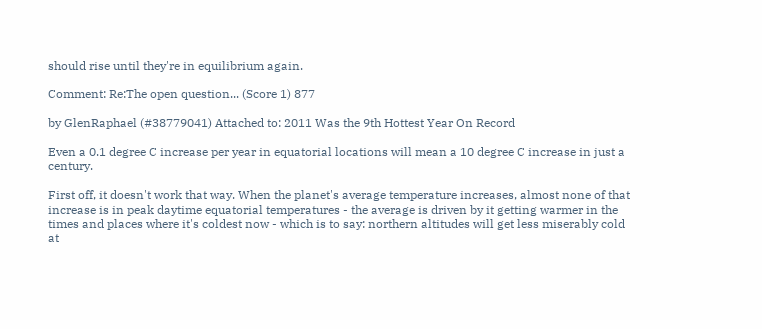should rise until they're in equilibrium again.

Comment: Re:The open question... (Score 1) 877

by GlenRaphael (#38779041) Attached to: 2011 Was the 9th Hottest Year On Record

Even a 0.1 degree C increase per year in equatorial locations will mean a 10 degree C increase in just a century.

First off, it doesn't work that way. When the planet's average temperature increases, almost none of that increase is in peak daytime equatorial temperatures - the average is driven by it getting warmer in the times and places where it's coldest now - which is to say: northern altitudes will get less miserably cold at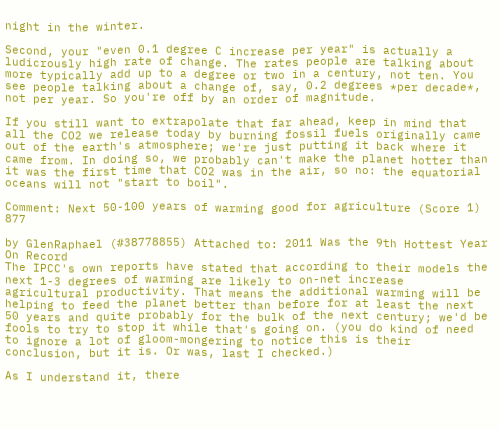night in the winter.

Second, your "even 0.1 degree C increase per year" is actually a ludicrously high rate of change. The rates people are talking about more typically add up to a degree or two in a century, not ten. You see people talking about a change of, say, 0.2 degrees *per decade*, not per year. So you're off by an order of magnitude.

If you still want to extrapolate that far ahead, keep in mind that all the CO2 we release today by burning fossil fuels originally came out of the earth's atmosphere; we're just putting it back where it came from. In doing so, we probably can't make the planet hotter than it was the first time that CO2 was in the air, so no: the equatorial oceans will not "start to boil".

Comment: Next 50-100 years of warming good for agriculture (Score 1) 877

by GlenRaphael (#38778855) Attached to: 2011 Was the 9th Hottest Year On Record
The IPCC's own reports have stated that according to their models the next 1-3 degrees of warming are likely to on-net increase agricultural productivity. That means the additional warming will be helping to feed the planet better than before for at least the next 50 years and quite probably for the bulk of the next century; we'd be fools to try to stop it while that's going on. (you do kind of need to ignore a lot of gloom-mongering to notice this is their conclusion, but it is. Or was, last I checked.)

As I understand it, there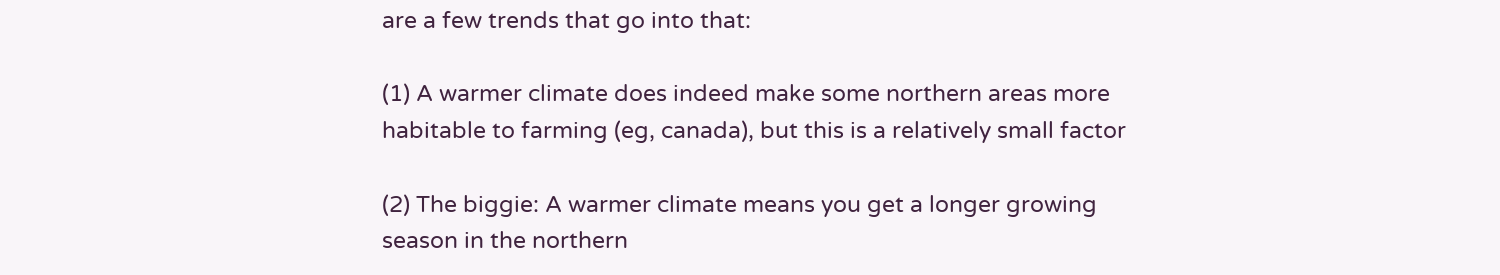are a few trends that go into that:

(1) A warmer climate does indeed make some northern areas more habitable to farming (eg, canada), but this is a relatively small factor

(2) The biggie: A warmer climate means you get a longer growing season in the northern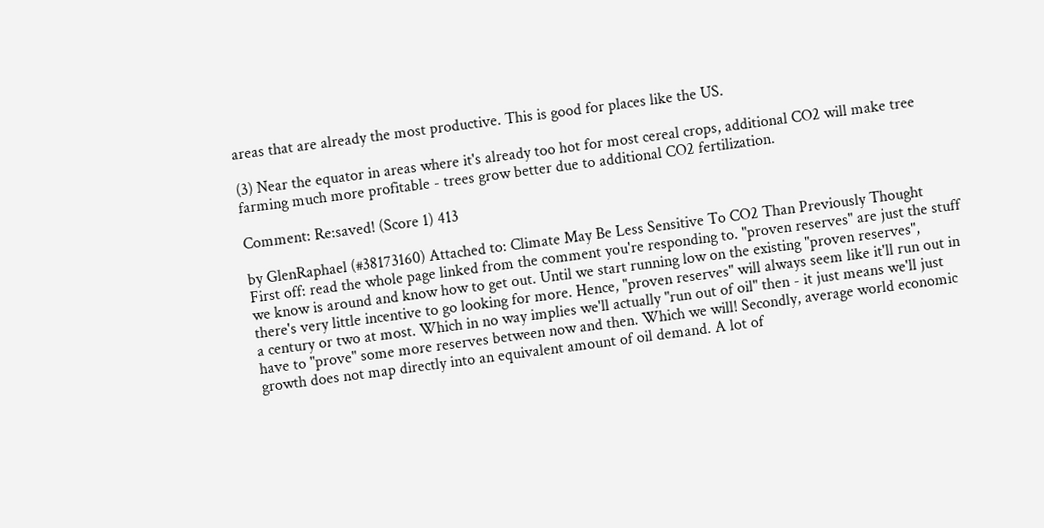areas that are already the most productive. This is good for places like the US.

(3) Near the equator in areas where it's already too hot for most cereal crops, additional CO2 will make tree farming much more profitable - trees grow better due to additional CO2 fertilization.

Comment: Re:saved! (Score 1) 413

by GlenRaphael (#38173160) Attached to: Climate May Be Less Sensitive To CO2 Than Previously Thought
First off: read the whole page linked from the comment you're responding to. "proven reserves" are just the stuff we know is around and know how to get out. Until we start running low on the existing "proven reserves", there's very little incentive to go looking for more. Hence, "proven reserves" will always seem like it'll run out in a century or two at most. Which in no way implies we'll actually "run out of oil" then - it just means we'll just have to "prove" some more reserves between now and then. Which we will! Secondly, average world economic growth does not map directly into an equivalent amount of oil demand. A lot of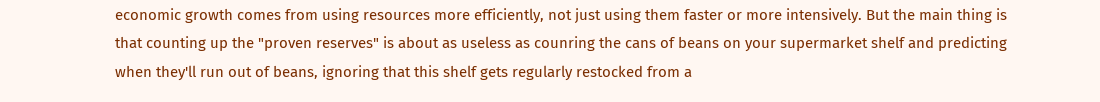economic growth comes from using resources more efficiently, not just using them faster or more intensively. But the main thing is that counting up the "proven reserves" is about as useless as counring the cans of beans on your supermarket shelf and predicting when they'll run out of beans, ignoring that this shelf gets regularly restocked from a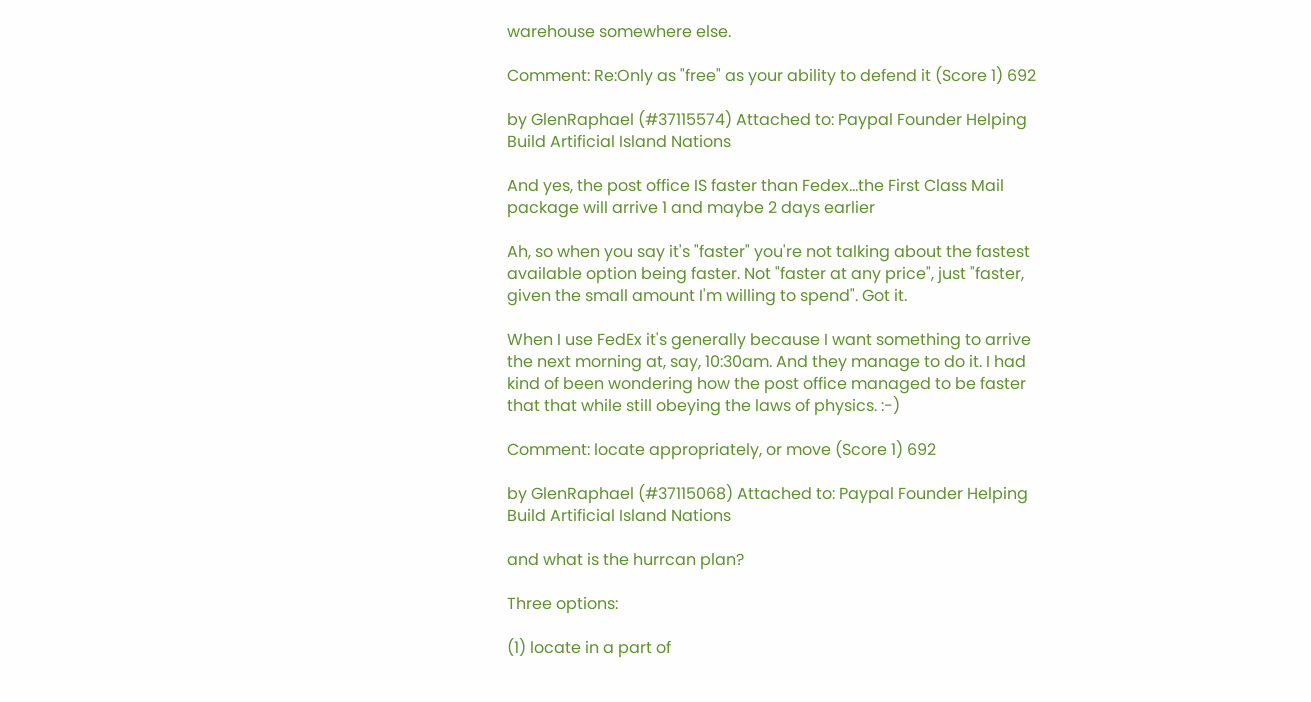warehouse somewhere else.

Comment: Re:Only as "free" as your ability to defend it (Score 1) 692

by GlenRaphael (#37115574) Attached to: Paypal Founder Helping Build Artificial Island Nations

And yes, the post office IS faster than Fedex...the First Class Mail package will arrive 1 and maybe 2 days earlier

Ah, so when you say it's "faster" you're not talking about the fastest available option being faster. Not "faster at any price", just "faster, given the small amount I'm willing to spend". Got it.

When I use FedEx it's generally because I want something to arrive the next morning at, say, 10:30am. And they manage to do it. I had kind of been wondering how the post office managed to be faster that that while still obeying the laws of physics. :-)

Comment: locate appropriately, or move (Score 1) 692

by GlenRaphael (#37115068) Attached to: Paypal Founder Helping Build Artificial Island Nations

and what is the hurrcan plan?

Three options:

(1) locate in a part of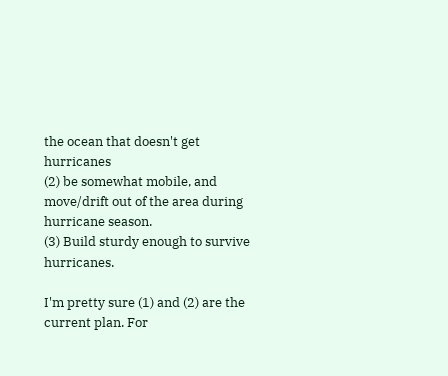the ocean that doesn't get hurricanes
(2) be somewhat mobile, and move/drift out of the area during hurricane season.
(3) Build sturdy enough to survive hurricanes.

I'm pretty sure (1) and (2) are the current plan. For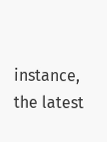instance, the latest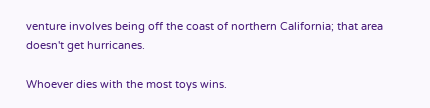venture involves being off the coast of northern California; that area doesn't get hurricanes.

Whoever dies with the most toys wins.